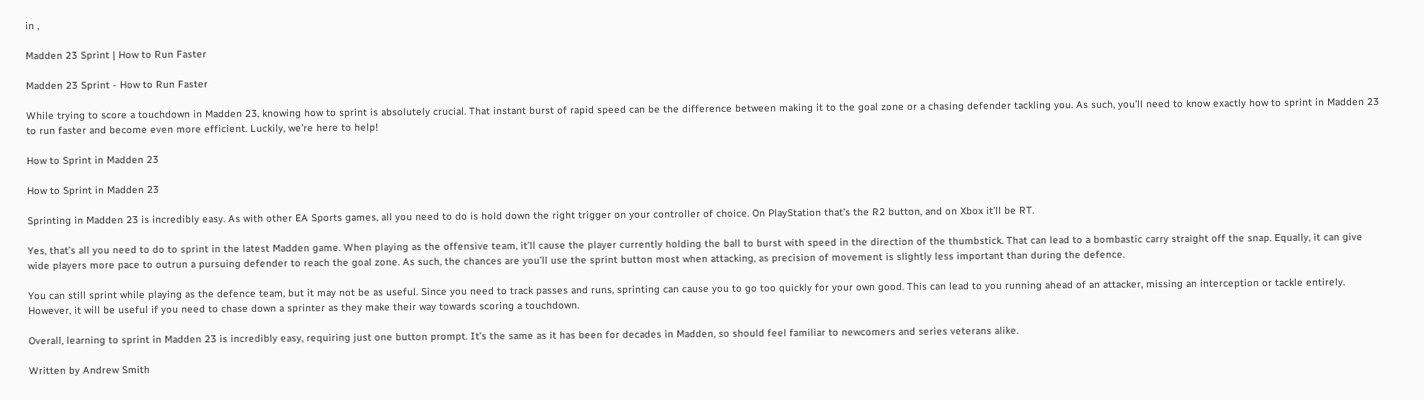in ,

Madden 23 Sprint | How to Run Faster

Madden 23 Sprint - How to Run Faster

While trying to score a touchdown in Madden 23, knowing how to sprint is absolutely crucial. That instant burst of rapid speed can be the difference between making it to the goal zone or a chasing defender tackling you. As such, you’ll need to know exactly how to sprint in Madden 23 to run faster and become even more efficient. Luckily, we’re here to help!

How to Sprint in Madden 23

How to Sprint in Madden 23

Sprinting in Madden 23 is incredibly easy. As with other EA Sports games, all you need to do is hold down the right trigger on your controller of choice. On PlayStation that’s the R2 button, and on Xbox it’ll be RT.

Yes, that’s all you need to do to sprint in the latest Madden game. When playing as the offensive team, it’ll cause the player currently holding the ball to burst with speed in the direction of the thumbstick. That can lead to a bombastic carry straight off the snap. Equally, it can give wide players more pace to outrun a pursuing defender to reach the goal zone. As such, the chances are you’ll use the sprint button most when attacking, as precision of movement is slightly less important than during the defence.

You can still sprint while playing as the defence team, but it may not be as useful. Since you need to track passes and runs, sprinting can cause you to go too quickly for your own good. This can lead to you running ahead of an attacker, missing an interception or tackle entirely. However, it will be useful if you need to chase down a sprinter as they make their way towards scoring a touchdown.

Overall, learning to sprint in Madden 23 is incredibly easy, requiring just one button prompt. It’s the same as it has been for decades in Madden, so should feel familiar to newcomers and series veterans alike.

Written by Andrew Smith